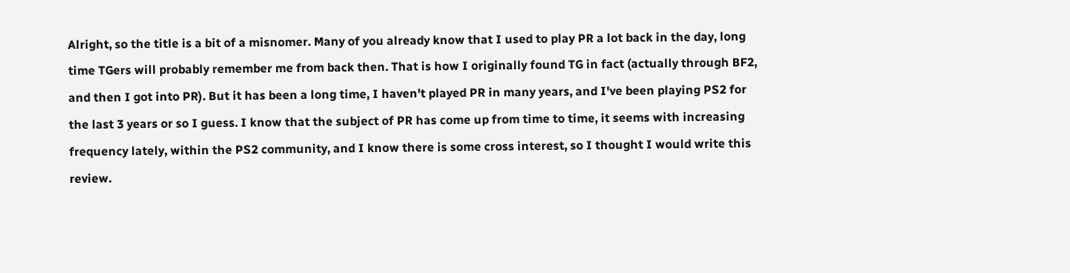Alright, so the title is a bit of a misnomer. Many of you already know that I used to play PR a lot back in the day, long time TGers will probably remember me from back then. That is how I originally found TG in fact (actually through BF2, and then I got into PR). But it has been a long time, I haven't played PR in many years, and I've been playing PS2 for the last 3 years or so I guess. I know that the subject of PR has come up from time to time, it seems with increasing frequency lately, within the PS2 community, and I know there is some cross interest, so I thought I would write this review.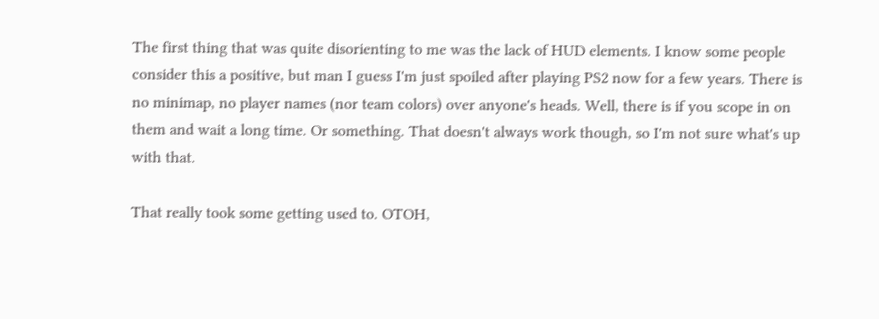The first thing that was quite disorienting to me was the lack of HUD elements. I know some people consider this a positive, but man I guess I'm just spoiled after playing PS2 now for a few years. There is no minimap, no player names (nor team colors) over anyone's heads. Well, there is if you scope in on them and wait a long time. Or something. That doesn't always work though, so I'm not sure what's up with that.

That really took some getting used to. OTOH,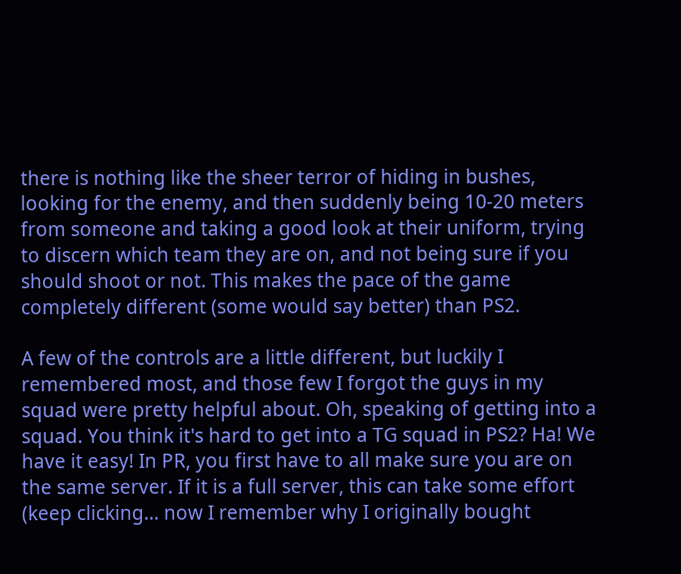there is nothing like the sheer terror of hiding in bushes, looking for the enemy, and then suddenly being 10-20 meters from someone and taking a good look at their uniform, trying to discern which team they are on, and not being sure if you should shoot or not. This makes the pace of the game completely different (some would say better) than PS2.

A few of the controls are a little different, but luckily I remembered most, and those few I forgot the guys in my squad were pretty helpful about. Oh, speaking of getting into a squad. You think it's hard to get into a TG squad in PS2? Ha! We have it easy! In PR, you first have to all make sure you are on the same server. If it is a full server, this can take some effort (keep clicking... now I remember why I originally bought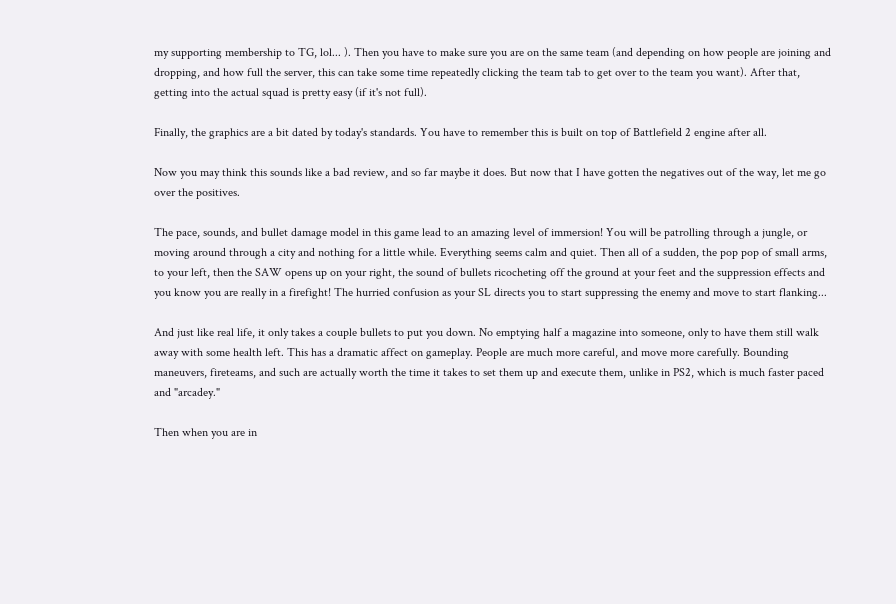my supporting membership to TG, lol... ). Then you have to make sure you are on the same team (and depending on how people are joining and dropping, and how full the server, this can take some time repeatedly clicking the team tab to get over to the team you want). After that, getting into the actual squad is pretty easy (if it's not full).

Finally, the graphics are a bit dated by today's standards. You have to remember this is built on top of Battlefield 2 engine after all.

Now you may think this sounds like a bad review, and so far maybe it does. But now that I have gotten the negatives out of the way, let me go over the positives.

The pace, sounds, and bullet damage model in this game lead to an amazing level of immersion! You will be patrolling through a jungle, or moving around through a city and nothing for a little while. Everything seems calm and quiet. Then all of a sudden, the pop pop of small arms, to your left, then the SAW opens up on your right, the sound of bullets ricocheting off the ground at your feet and the suppression effects and you know you are really in a firefight! The hurried confusion as your SL directs you to start suppressing the enemy and move to start flanking...

And just like real life, it only takes a couple bullets to put you down. No emptying half a magazine into someone, only to have them still walk away with some health left. This has a dramatic affect on gameplay. People are much more careful, and move more carefully. Bounding maneuvers, fireteams, and such are actually worth the time it takes to set them up and execute them, unlike in PS2, which is much faster paced and "arcadey."

Then when you are in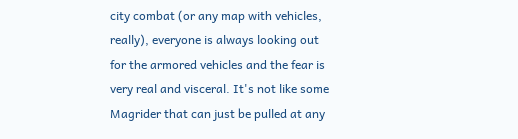city combat (or any map with vehicles, really), everyone is always looking out for the armored vehicles and the fear is very real and visceral. It's not like some Magrider that can just be pulled at any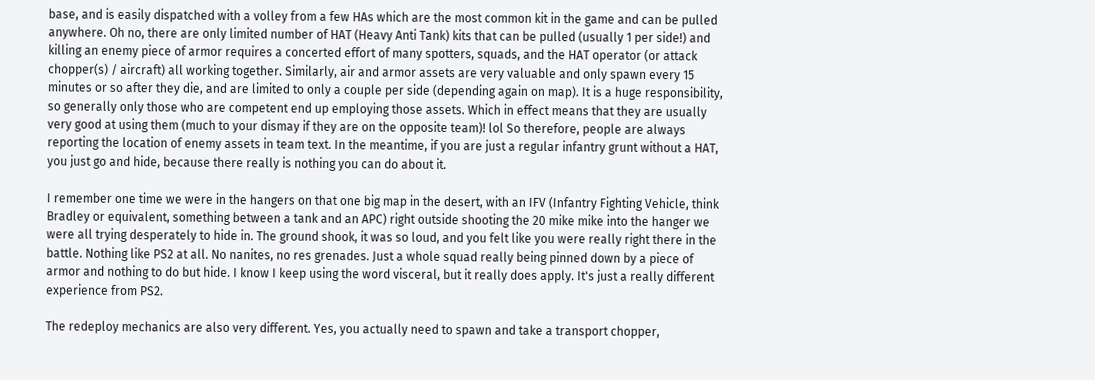base, and is easily dispatched with a volley from a few HAs which are the most common kit in the game and can be pulled anywhere. Oh no, there are only limited number of HAT (Heavy Anti Tank) kits that can be pulled (usually 1 per side!) and killing an enemy piece of armor requires a concerted effort of many spotters, squads, and the HAT operator (or attack chopper(s) / aircraft) all working together. Similarly, air and armor assets are very valuable and only spawn every 15 minutes or so after they die, and are limited to only a couple per side (depending again on map). It is a huge responsibility, so generally only those who are competent end up employing those assets. Which in effect means that they are usually very good at using them (much to your dismay if they are on the opposite team)! lol So therefore, people are always reporting the location of enemy assets in team text. In the meantime, if you are just a regular infantry grunt without a HAT, you just go and hide, because there really is nothing you can do about it.

I remember one time we were in the hangers on that one big map in the desert, with an IFV (Infantry Fighting Vehicle, think Bradley or equivalent, something between a tank and an APC) right outside shooting the 20 mike mike into the hanger we were all trying desperately to hide in. The ground shook, it was so loud, and you felt like you were really right there in the battle. Nothing like PS2 at all. No nanites, no res grenades. Just a whole squad really being pinned down by a piece of armor and nothing to do but hide. I know I keep using the word visceral, but it really does apply. It's just a really different experience from PS2.

The redeploy mechanics are also very different. Yes, you actually need to spawn and take a transport chopper,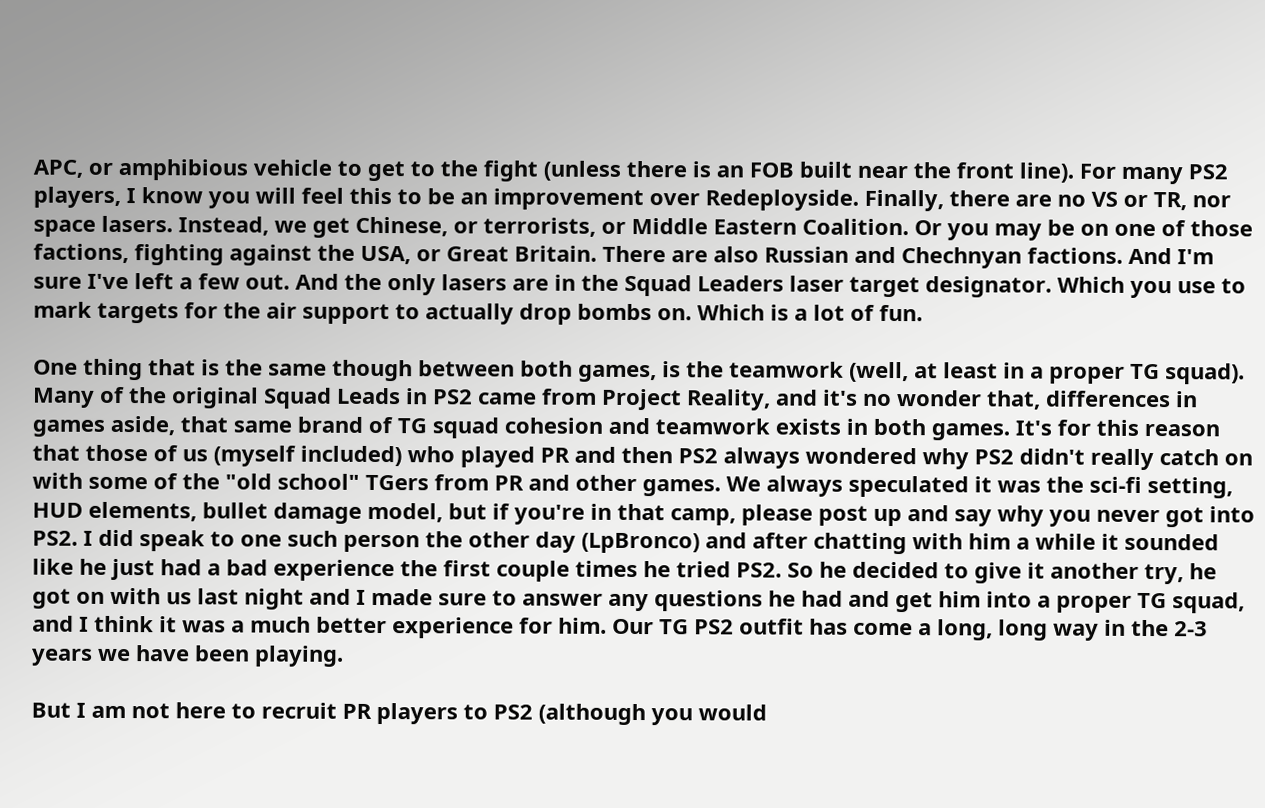APC, or amphibious vehicle to get to the fight (unless there is an FOB built near the front line). For many PS2 players, I know you will feel this to be an improvement over Redeployside. Finally, there are no VS or TR, nor space lasers. Instead, we get Chinese, or terrorists, or Middle Eastern Coalition. Or you may be on one of those factions, fighting against the USA, or Great Britain. There are also Russian and Chechnyan factions. And I'm sure I've left a few out. And the only lasers are in the Squad Leaders laser target designator. Which you use to mark targets for the air support to actually drop bombs on. Which is a lot of fun.

One thing that is the same though between both games, is the teamwork (well, at least in a proper TG squad). Many of the original Squad Leads in PS2 came from Project Reality, and it's no wonder that, differences in games aside, that same brand of TG squad cohesion and teamwork exists in both games. It's for this reason that those of us (myself included) who played PR and then PS2 always wondered why PS2 didn't really catch on with some of the "old school" TGers from PR and other games. We always speculated it was the sci-fi setting, HUD elements, bullet damage model, but if you're in that camp, please post up and say why you never got into PS2. I did speak to one such person the other day (LpBronco) and after chatting with him a while it sounded like he just had a bad experience the first couple times he tried PS2. So he decided to give it another try, he got on with us last night and I made sure to answer any questions he had and get him into a proper TG squad, and I think it was a much better experience for him. Our TG PS2 outfit has come a long, long way in the 2-3 years we have been playing.

But I am not here to recruit PR players to PS2 (although you would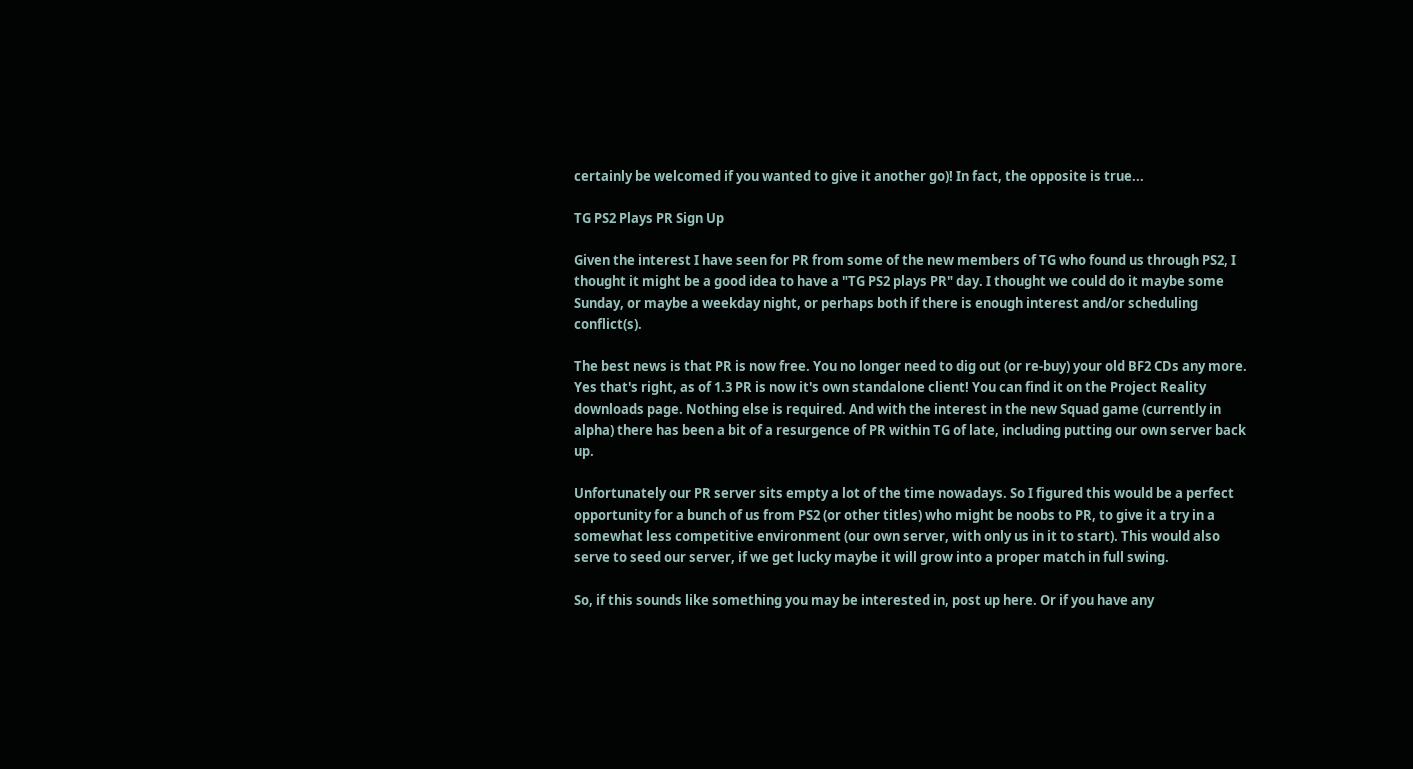certainly be welcomed if you wanted to give it another go)! In fact, the opposite is true...

TG PS2 Plays PR Sign Up

Given the interest I have seen for PR from some of the new members of TG who found us through PS2, I thought it might be a good idea to have a "TG PS2 plays PR" day. I thought we could do it maybe some Sunday, or maybe a weekday night, or perhaps both if there is enough interest and/or scheduling conflict(s).

The best news is that PR is now free. You no longer need to dig out (or re-buy) your old BF2 CDs any more. Yes that's right, as of 1.3 PR is now it's own standalone client! You can find it on the Project Reality downloads page. Nothing else is required. And with the interest in the new Squad game (currently in alpha) there has been a bit of a resurgence of PR within TG of late, including putting our own server back up.

Unfortunately our PR server sits empty a lot of the time nowadays. So I figured this would be a perfect opportunity for a bunch of us from PS2 (or other titles) who might be noobs to PR, to give it a try in a somewhat less competitive environment (our own server, with only us in it to start). This would also serve to seed our server, if we get lucky maybe it will grow into a proper match in full swing.

So, if this sounds like something you may be interested in, post up here. Or if you have any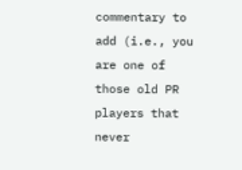commentary to add (i.e., you are one of those old PR players that never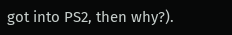got into PS2, then why?).